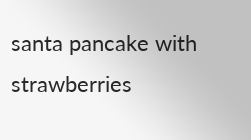santa pancake with strawberries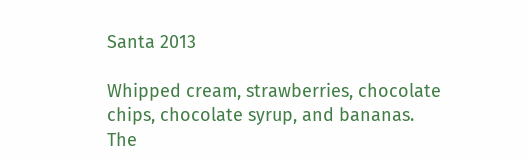Santa 2013

Whipped cream, strawberries, chocolate chips, chocolate syrup, and bananas.  The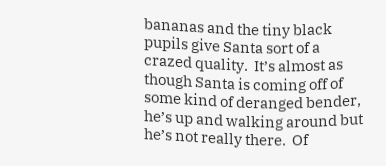bananas and the tiny black pupils give Santa sort of a crazed quality.  It’s almost as though Santa is coming off of some kind of deranged bender, he’s up and walking around but he’s not really there.  Of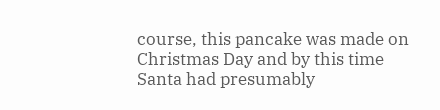course, this pancake was made on Christmas Day and by this time Santa had presumably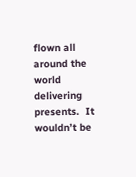flown all around the world delivering presents.  It wouldn’t be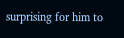surprising for him to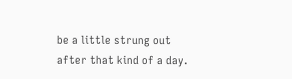be a little strung out after that kind of a day.